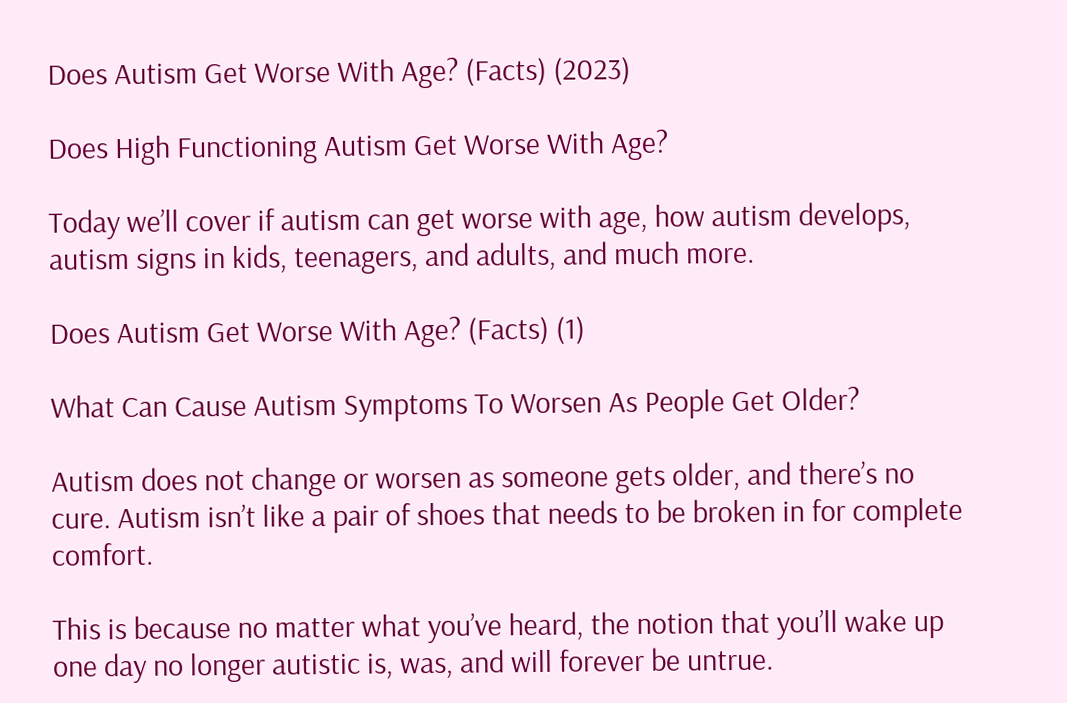Does Autism Get Worse With Age? (Facts) (2023)

Does High Functioning Autism Get Worse With Age?

Today we’ll cover if autism can get worse with age, how autism develops, autism signs in kids, teenagers, and adults, and much more.

Does Autism Get Worse With Age? (Facts) (1)

What Can Cause Autism Symptoms To Worsen As People Get Older?

Autism does not change or worsen as someone gets older, and there’s no cure. Autism isn’t like a pair of shoes that needs to be broken in for complete comfort.

This is because no matter what you’ve heard, the notion that you’ll wake up one day no longer autistic is, was, and will forever be untrue.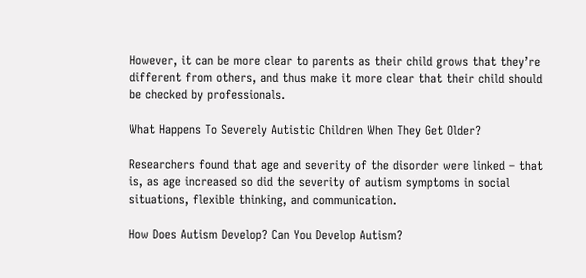However, it can be more clear to parents as their child grows that they’re different from others, and thus make it more clear that their child should be checked by professionals.

What Happens To Severely Autistic Children When They Get Older?

Researchers found that age and severity of the disorder were linked – that is, as age increased so did the severity of autism symptoms in social situations, flexible thinking, and communication.

How Does Autism Develop? Can You Develop Autism?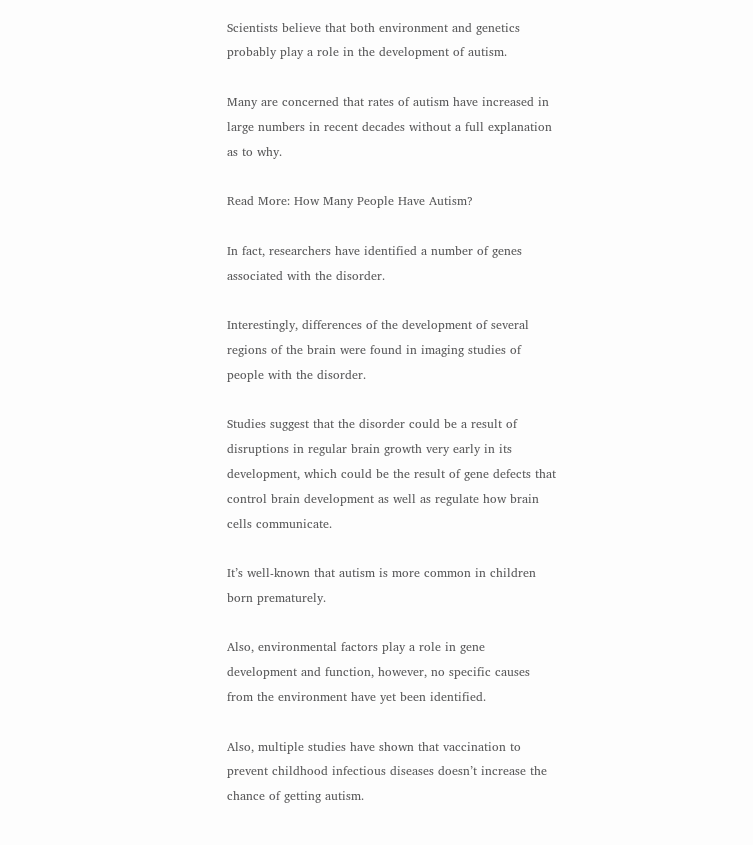Scientists believe that both environment and genetics probably play a role in the development of autism.

Many are concerned that rates of autism have increased in large numbers in recent decades without a full explanation as to why.

Read More: How Many People Have Autism?

In fact, researchers have identified a number of genes associated with the disorder.

Interestingly, differences of the development of several regions of the brain were found in imaging studies of people with the disorder.

Studies suggest that the disorder could be a result of disruptions in regular brain growth very early in its development, which could be the result of gene defects that control brain development as well as regulate how brain cells communicate.

It’s well-known that autism is more common in children born prematurely.

Also, environmental factors play a role in gene development and function, however, no specific causes from the environment have yet been identified.

Also, multiple studies have shown that vaccination to prevent childhood infectious diseases doesn’t increase the chance of getting autism.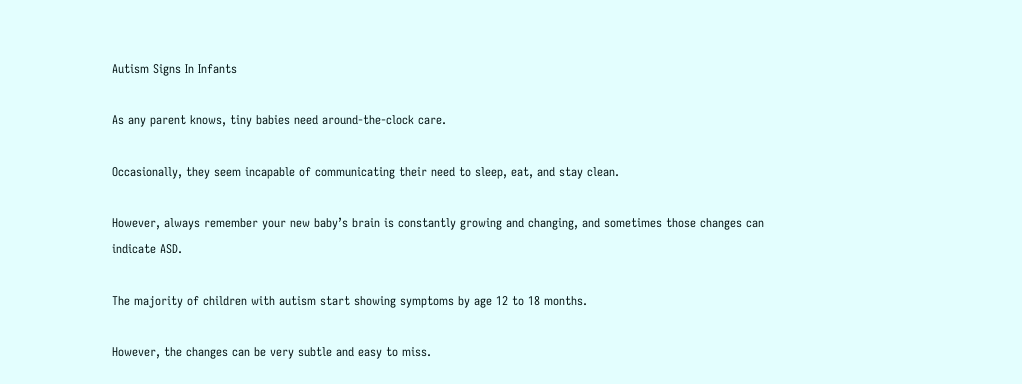Autism Signs In Infants

As any parent knows, tiny babies need around-the-clock care.

Occasionally, they seem incapable of communicating their need to sleep, eat, and stay clean.

However, always remember your new baby’s brain is constantly growing and changing, and sometimes those changes can indicate ASD.

The majority of children with autism start showing symptoms by age 12 to 18 months.

However, the changes can be very subtle and easy to miss.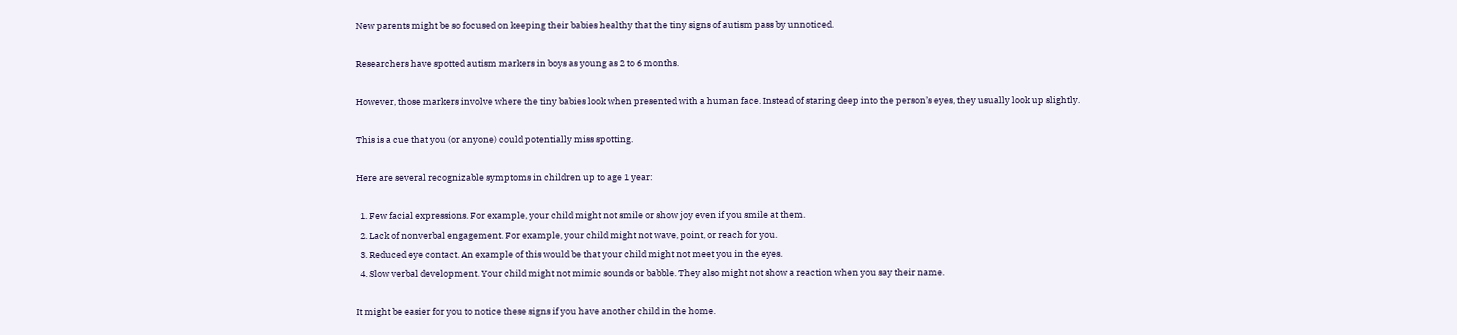New parents might be so focused on keeping their babies healthy that the tiny signs of autism pass by unnoticed.

Researchers have spotted autism markers in boys as young as 2 to 6 months.

However, those markers involve where the tiny babies look when presented with a human face. Instead of staring deep into the person’s eyes, they usually look up slightly.

This is a cue that you (or anyone) could potentially miss spotting.

Here are several recognizable symptoms in children up to age 1 year:

  1. Few facial expressions. For example, your child might not smile or show joy even if you smile at them.
  2. Lack of nonverbal engagement. For example, your child might not wave, point, or reach for you.
  3. Reduced eye contact. An example of this would be that your child might not meet you in the eyes.
  4. Slow verbal development. Your child might not mimic sounds or babble. They also might not show a reaction when you say their name.

It might be easier for you to notice these signs if you have another child in the home.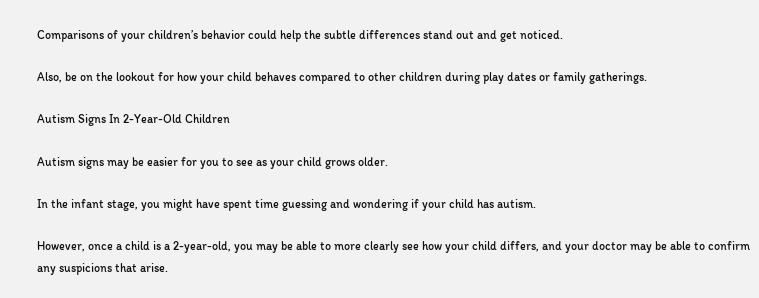Comparisons of your children’s behavior could help the subtle differences stand out and get noticed.

Also, be on the lookout for how your child behaves compared to other children during play dates or family gatherings.

Autism Signs In 2-Year-Old Children

Autism signs may be easier for you to see as your child grows older.

In the infant stage, you might have spent time guessing and wondering if your child has autism.

However, once a child is a 2-year-old, you may be able to more clearly see how your child differs, and your doctor may be able to confirm any suspicions that arise.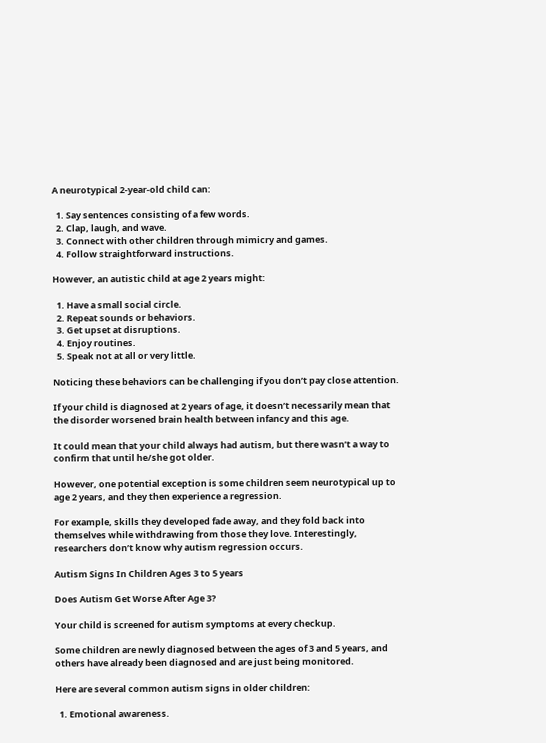A neurotypical 2-year-old child can:

  1. Say sentences consisting of a few words.
  2. Clap, laugh, and wave.
  3. Connect with other children through mimicry and games.
  4. Follow straightforward instructions.

However, an autistic child at age 2 years might:

  1. Have a small social circle.
  2. Repeat sounds or behaviors.
  3. Get upset at disruptions.
  4. Enjoy routines.
  5. Speak not at all or very little.

Noticing these behaviors can be challenging if you don’t pay close attention.

If your child is diagnosed at 2 years of age, it doesn’t necessarily mean that the disorder worsened brain health between infancy and this age.

It could mean that your child always had autism, but there wasn’t a way to confirm that until he/she got older.

However, one potential exception is some children seem neurotypical up to age 2 years, and they then experience a regression.

For example, skills they developed fade away, and they fold back into themselves while withdrawing from those they love. Interestingly, researchers don’t know why autism regression occurs.

Autism Signs In Children Ages 3 to 5 years

Does Autism Get Worse After Age 3?

Your child is screened for autism symptoms at every checkup.

Some children are newly diagnosed between the ages of 3 and 5 years, and others have already been diagnosed and are just being monitored.

Here are several common autism signs in older children:

  1. Emotional awareness.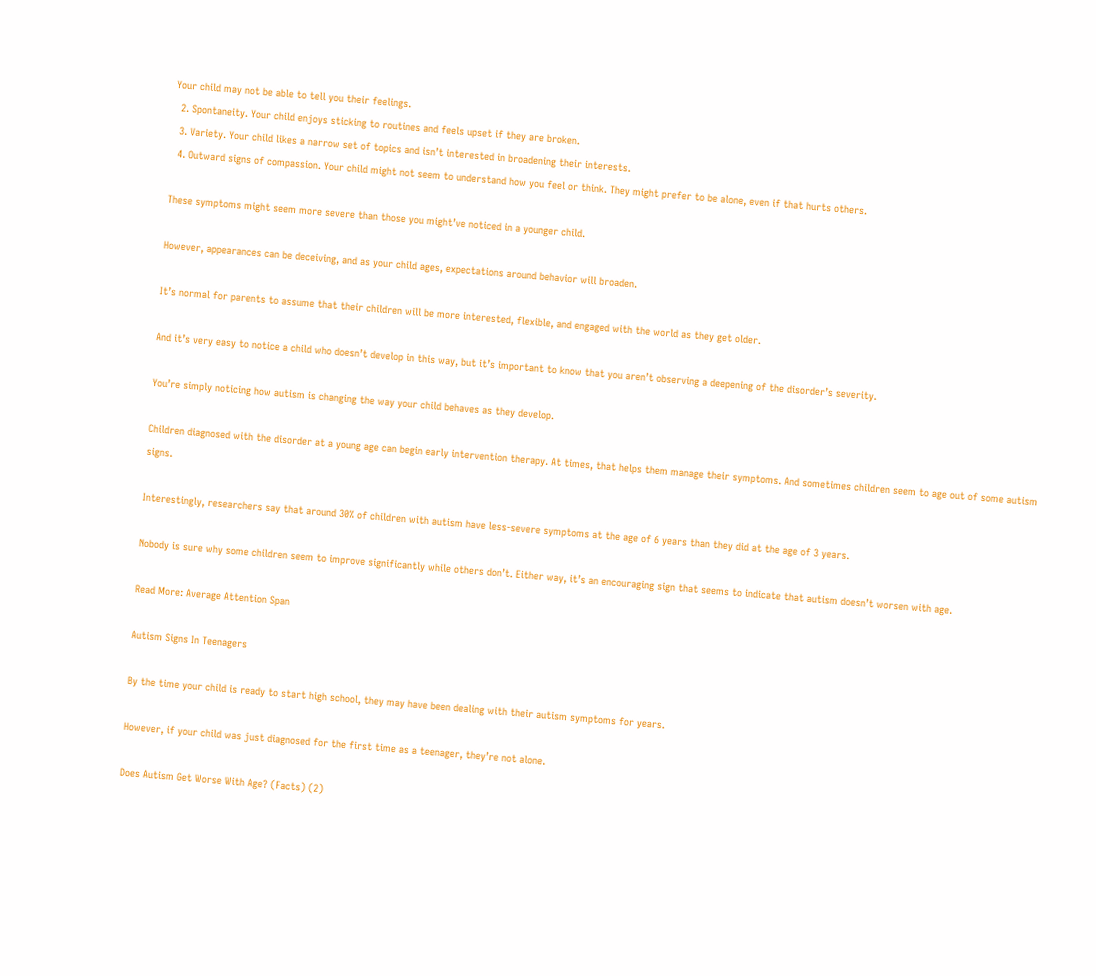Your child may not be able to tell you their feelings.
  2. Spontaneity. Your child enjoys sticking to routines and feels upset if they are broken.
  3. Variety. Your child likes a narrow set of topics and isn’t interested in broadening their interests.
  4. Outward signs of compassion. Your child might not seem to understand how you feel or think. They might prefer to be alone, even if that hurts others.

These symptoms might seem more severe than those you might’ve noticed in a younger child.

However, appearances can be deceiving, and as your child ages, expectations around behavior will broaden.

It’s normal for parents to assume that their children will be more interested, flexible, and engaged with the world as they get older.

And it’s very easy to notice a child who doesn’t develop in this way, but it’s important to know that you aren’t observing a deepening of the disorder’s severity.

You’re simply noticing how autism is changing the way your child behaves as they develop.

Children diagnosed with the disorder at a young age can begin early intervention therapy. At times, that helps them manage their symptoms. And sometimes children seem to age out of some autism signs.

Interestingly, researchers say that around 30% of children with autism have less-severe symptoms at the age of 6 years than they did at the age of 3 years.

Nobody is sure why some children seem to improve significantly while others don’t. Either way, it’s an encouraging sign that seems to indicate that autism doesn’t worsen with age.

Read More: Average Attention Span

Autism Signs In Teenagers

By the time your child is ready to start high school, they may have been dealing with their autism symptoms for years.

However, if your child was just diagnosed for the first time as a teenager, they’re not alone.

Does Autism Get Worse With Age? (Facts) (2)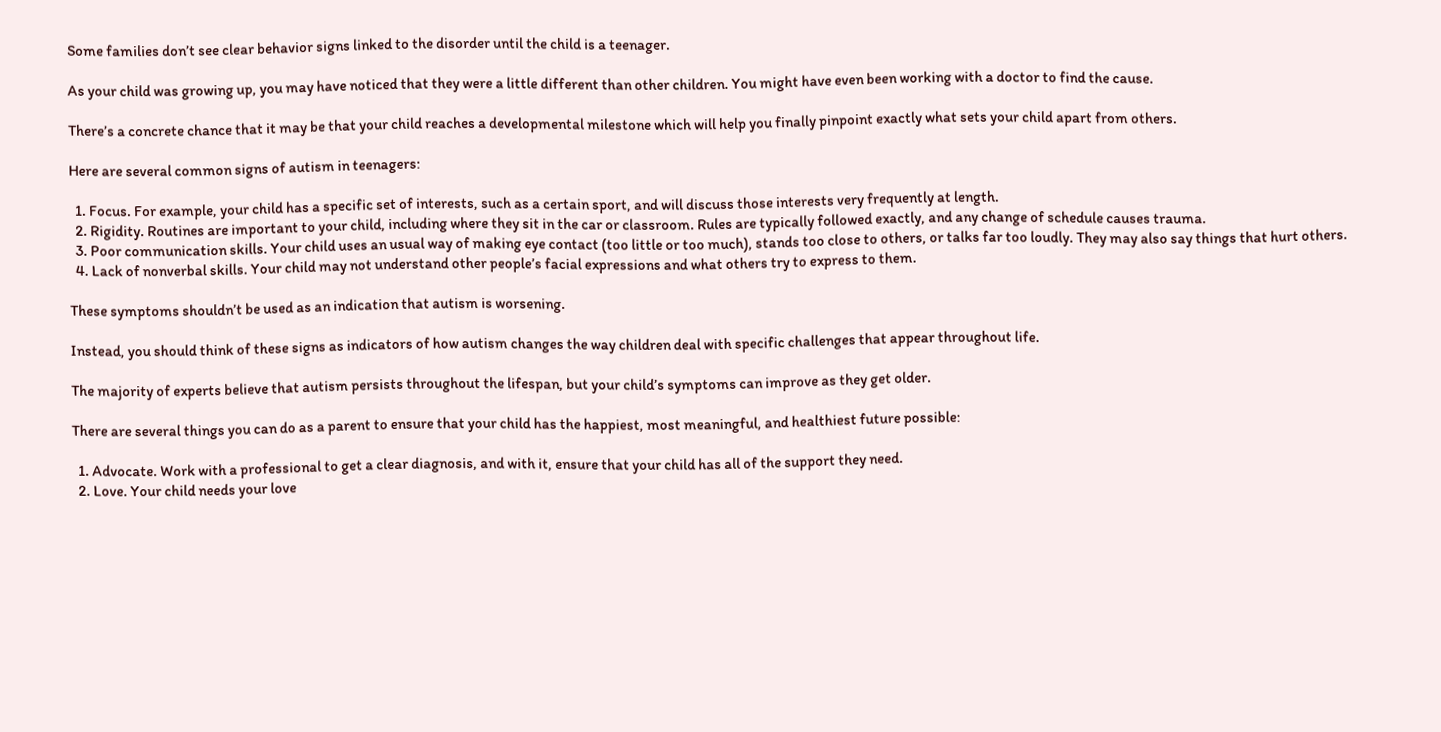Some families don’t see clear behavior signs linked to the disorder until the child is a teenager.

As your child was growing up, you may have noticed that they were a little different than other children. You might have even been working with a doctor to find the cause.

There’s a concrete chance that it may be that your child reaches a developmental milestone which will help you finally pinpoint exactly what sets your child apart from others.

Here are several common signs of autism in teenagers:

  1. Focus. For example, your child has a specific set of interests, such as a certain sport, and will discuss those interests very frequently at length.
  2. Rigidity. Routines are important to your child, including where they sit in the car or classroom. Rules are typically followed exactly, and any change of schedule causes trauma.
  3. Poor communication skills. Your child uses an usual way of making eye contact (too little or too much), stands too close to others, or talks far too loudly. They may also say things that hurt others.
  4. Lack of nonverbal skills. Your child may not understand other people’s facial expressions and what others try to express to them.

These symptoms shouldn’t be used as an indication that autism is worsening.

Instead, you should think of these signs as indicators of how autism changes the way children deal with specific challenges that appear throughout life.

The majority of experts believe that autism persists throughout the lifespan, but your child’s symptoms can improve as they get older.

There are several things you can do as a parent to ensure that your child has the happiest, most meaningful, and healthiest future possible:

  1. Advocate. Work with a professional to get a clear diagnosis, and with it, ensure that your child has all of the support they need.
  2. Love. Your child needs your love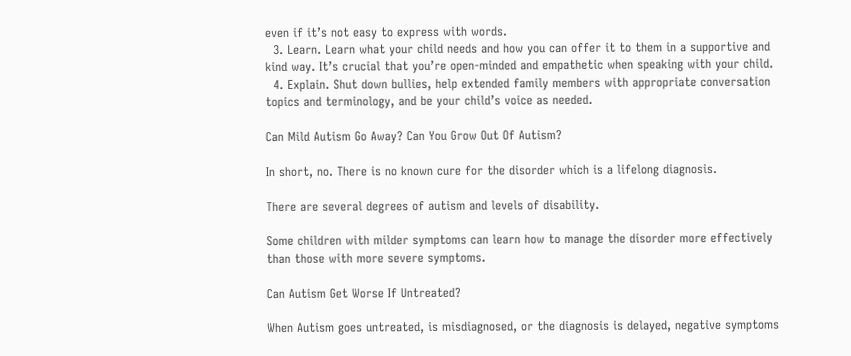even if it’s not easy to express with words.
  3. Learn. Learn what your child needs and how you can offer it to them in a supportive and kind way. It’s crucial that you’re open-minded and empathetic when speaking with your child.
  4. Explain. Shut down bullies, help extended family members with appropriate conversation topics and terminology, and be your child’s voice as needed.

Can Mild Autism Go Away? Can You Grow Out Of Autism?

In short, no. There is no known cure for the disorder which is a lifelong diagnosis.

There are several degrees of autism and levels of disability.

Some children with milder symptoms can learn how to manage the disorder more effectively than those with more severe symptoms.

Can Autism Get Worse If Untreated?

When Autism goes untreated, is misdiagnosed, or the diagnosis is delayed, negative symptoms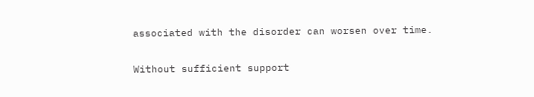associated with the disorder can worsen over time.

Without sufficient support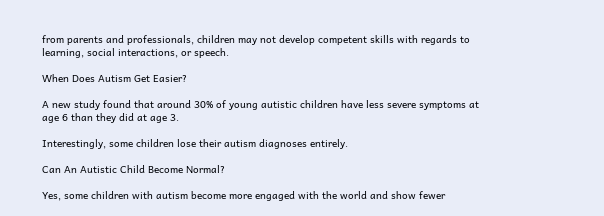from parents and professionals, children may not develop competent skills with regards to learning, social interactions, or speech.

When Does Autism Get Easier?

A new study found that around 30% of young autistic children have less severe symptoms at age 6 than they did at age 3.

Interestingly, some children lose their autism diagnoses entirely.

Can An Autistic Child Become Normal?

Yes, some children with autism become more engaged with the world and show fewer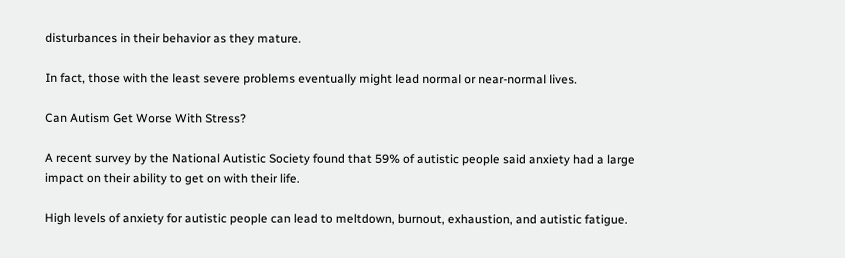disturbances in their behavior as they mature.

In fact, those with the least severe problems eventually might lead normal or near-normal lives.

Can Autism Get Worse With Stress?

A recent survey by the National Autistic Society found that 59% of autistic people said anxiety had a large impact on their ability to get on with their life.

High levels of anxiety for autistic people can lead to meltdown, burnout, exhaustion, and autistic fatigue.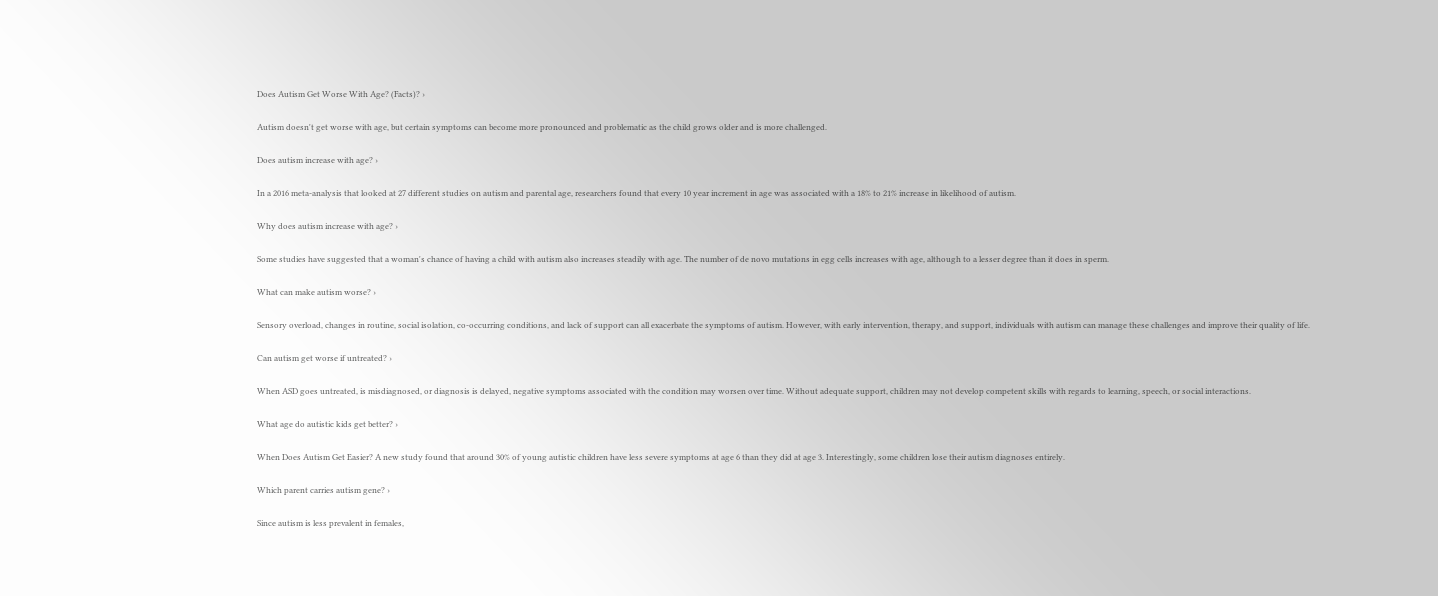Does Autism Get Worse With Age? (Facts)? ›

Autism doesn't get worse with age, but certain symptoms can become more pronounced and problematic as the child grows older and is more challenged.

Does autism increase with age? ›

In a 2016 meta-analysis that looked at 27 different studies on autism and parental age, researchers found that every 10 year increment in age was associated with a 18% to 21% increase in likelihood of autism.

Why does autism increase with age? ›

Some studies have suggested that a woman's chance of having a child with autism also increases steadily with age. The number of de novo mutations in egg cells increases with age, although to a lesser degree than it does in sperm.

What can make autism worse? ›

Sensory overload, changes in routine, social isolation, co-occurring conditions, and lack of support can all exacerbate the symptoms of autism. However, with early intervention, therapy, and support, individuals with autism can manage these challenges and improve their quality of life.

Can autism get worse if untreated? ›

When ASD goes untreated, is misdiagnosed, or diagnosis is delayed, negative symptoms associated with the condition may worsen over time. Without adequate support, children may not develop competent skills with regards to learning, speech, or social interactions.

What age do autistic kids get better? ›

When Does Autism Get Easier? A new study found that around 30% of young autistic children have less severe symptoms at age 6 than they did at age 3. Interestingly, some children lose their autism diagnoses entirely.

Which parent carries autism gene? ›

Since autism is less prevalent in females,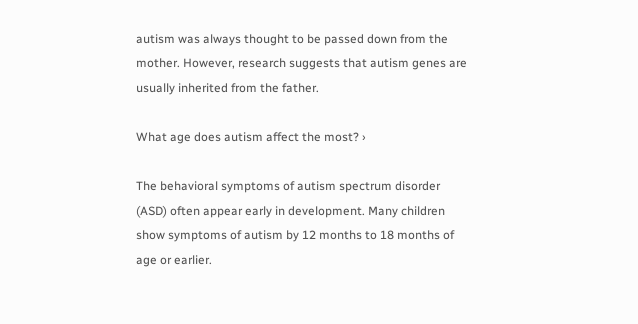autism was always thought to be passed down from the mother. However, research suggests that autism genes are usually inherited from the father.

What age does autism affect the most? ›

The behavioral symptoms of autism spectrum disorder (ASD) often appear early in development. Many children show symptoms of autism by 12 months to 18 months of age or earlier.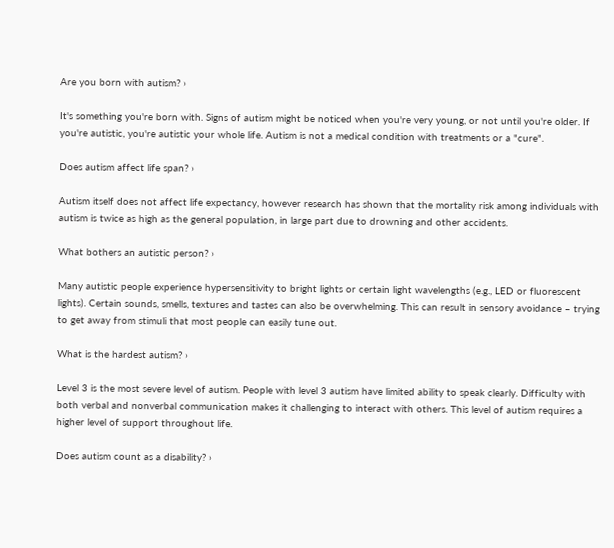Are you born with autism? ›

It's something you're born with. Signs of autism might be noticed when you're very young, or not until you're older. If you're autistic, you're autistic your whole life. Autism is not a medical condition with treatments or a "cure".

Does autism affect life span? ›

Autism itself does not affect life expectancy, however research has shown that the mortality risk among individuals with autism is twice as high as the general population, in large part due to drowning and other accidents.

What bothers an autistic person? ›

Many autistic people experience hypersensitivity to bright lights or certain light wavelengths (e.g., LED or fluorescent lights). Certain sounds, smells, textures and tastes can also be overwhelming. This can result in sensory avoidance – trying to get away from stimuli that most people can easily tune out.

What is the hardest autism? ›

Level 3 is the most severe level of autism. People with level 3 autism have limited ability to speak clearly. Difficulty with both verbal and nonverbal communication makes it challenging to interact with others. This level of autism requires a higher level of support throughout life.

Does autism count as a disability? ›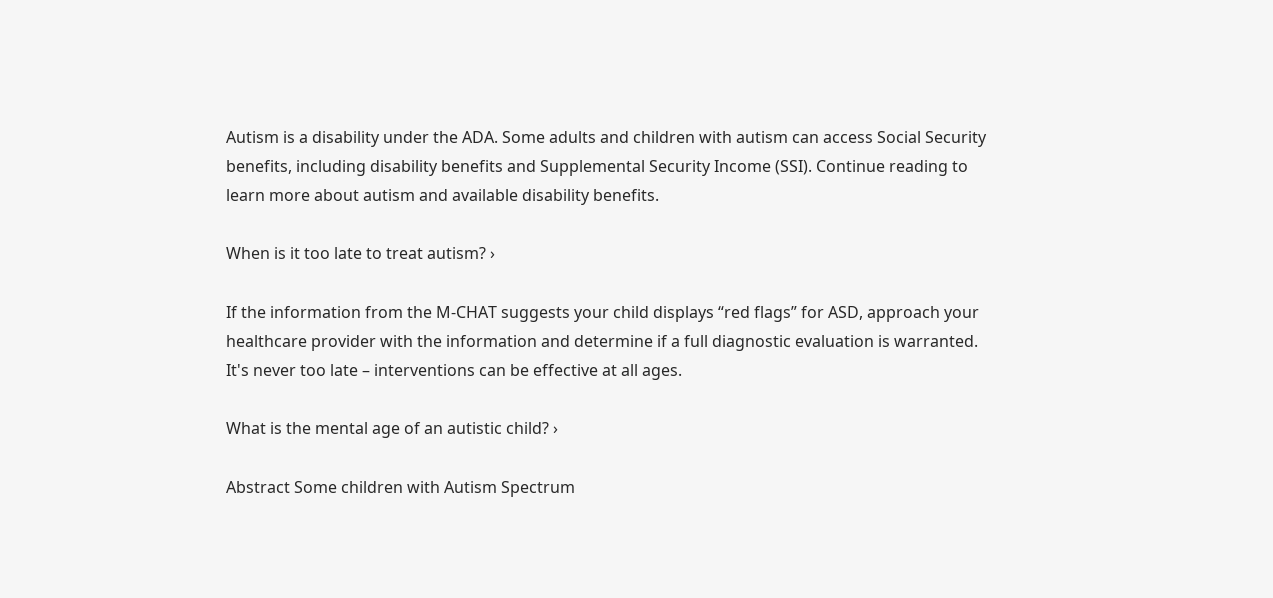Autism is a disability under the ADA. Some adults and children with autism can access Social Security benefits, including disability benefits and Supplemental Security Income (SSI). Continue reading to learn more about autism and available disability benefits.

When is it too late to treat autism? ›

If the information from the M-CHAT suggests your child displays “red flags” for ASD, approach your healthcare provider with the information and determine if a full diagnostic evaluation is warranted. It's never too late – interventions can be effective at all ages.

What is the mental age of an autistic child? ›

Abstract Some children with Autism Spectrum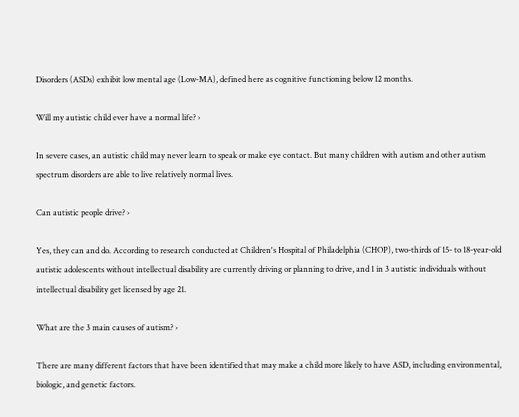Disorders (ASDs) exhibit low mental age (Low-MA), defined here as cognitive functioning below 12 months.

Will my autistic child ever have a normal life? ›

In severe cases, an autistic child may never learn to speak or make eye contact. But many children with autism and other autism spectrum disorders are able to live relatively normal lives.

Can autistic people drive? ›

Yes, they can and do. According to research conducted at Children's Hospital of Philadelphia (CHOP), two-thirds of 15- to 18-year-old autistic adolescents without intellectual disability are currently driving or planning to drive, and 1 in 3 autistic individuals without intellectual disability get licensed by age 21.

What are the 3 main causes of autism? ›

There are many different factors that have been identified that may make a child more likely to have ASD, including environmental, biologic, and genetic factors.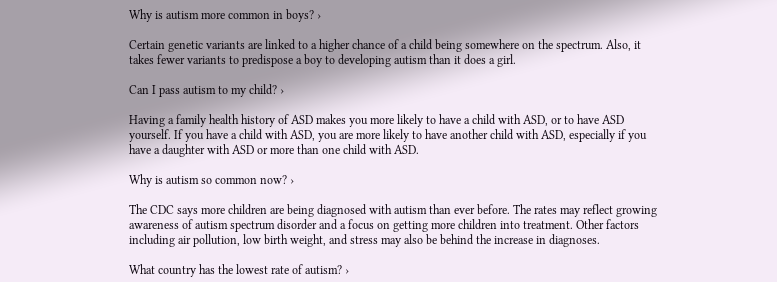Why is autism more common in boys? ›

Certain genetic variants are linked to a higher chance of a child being somewhere on the spectrum. Also, it takes fewer variants to predispose a boy to developing autism than it does a girl.

Can I pass autism to my child? ›

Having a family health history of ASD makes you more likely to have a child with ASD, or to have ASD yourself. If you have a child with ASD, you are more likely to have another child with ASD, especially if you have a daughter with ASD or more than one child with ASD.

Why is autism so common now? ›

The CDC says more children are being diagnosed with autism than ever before. The rates may reflect growing awareness of autism spectrum disorder and a focus on getting more children into treatment. Other factors including air pollution, low birth weight, and stress may also be behind the increase in diagnoses.

What country has the lowest rate of autism? ›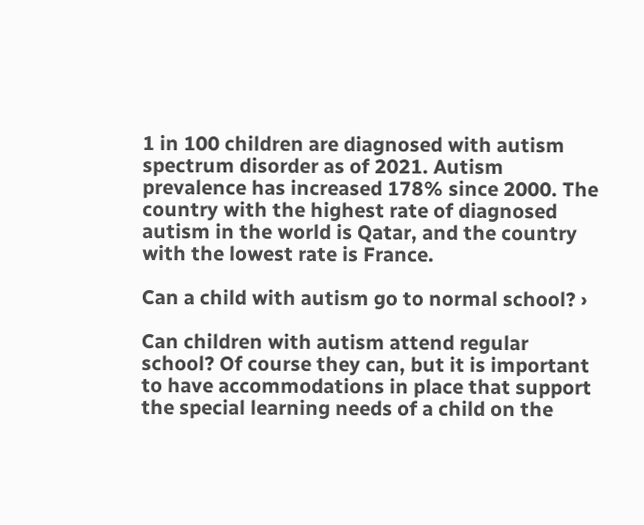1 in 100 children are diagnosed with autism spectrum disorder as of 2021. Autism prevalence has increased 178% since 2000. The country with the highest rate of diagnosed autism in the world is Qatar, and the country with the lowest rate is France.

Can a child with autism go to normal school? ›

Can children with autism attend regular school? Of course they can, but it is important to have accommodations in place that support the special learning needs of a child on the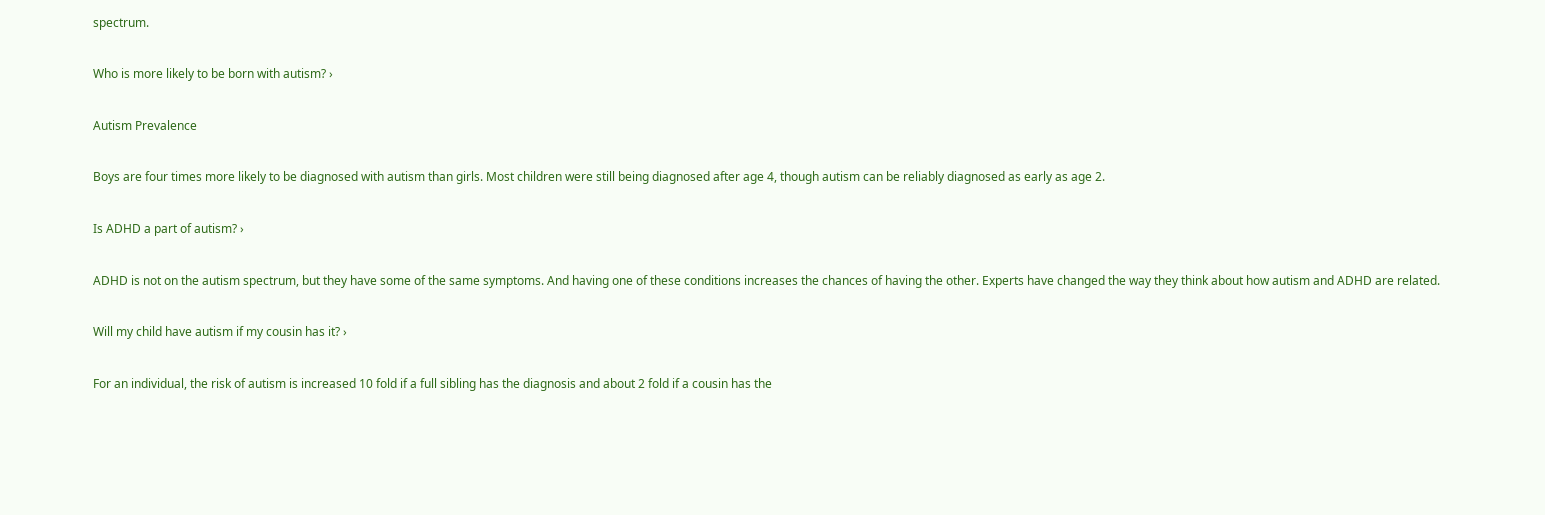spectrum.

Who is more likely to be born with autism? ›

Autism Prevalence

Boys are four times more likely to be diagnosed with autism than girls. Most children were still being diagnosed after age 4, though autism can be reliably diagnosed as early as age 2.

Is ADHD a part of autism? ›

ADHD is not on the autism spectrum, but they have some of the same symptoms. And having one of these conditions increases the chances of having the other. Experts have changed the way they think about how autism and ADHD are related.

Will my child have autism if my cousin has it? ›

For an individual, the risk of autism is increased 10 fold if a full sibling has the diagnosis and about 2 fold if a cousin has the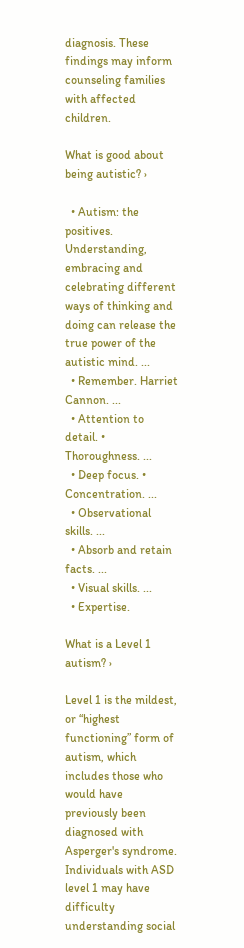diagnosis. These findings may inform counseling families with affected children.

What is good about being autistic? ›

  • Autism: the positives. Understanding, embracing and celebrating different ways of thinking and doing can release the true power of the autistic mind. ...
  • Remember. Harriet Cannon. ...
  • Attention to detail. • Thoroughness. ...
  • Deep focus. • Concentration. ...
  • Observational skills. ...
  • Absorb and retain facts. ...
  • Visual skills. ...
  • Expertise.

What is a Level 1 autism? ›

Level 1 is the mildest, or “highest functioning” form of autism, which includes those who would have previously been diagnosed with Asperger's syndrome. Individuals with ASD level 1 may have difficulty understanding social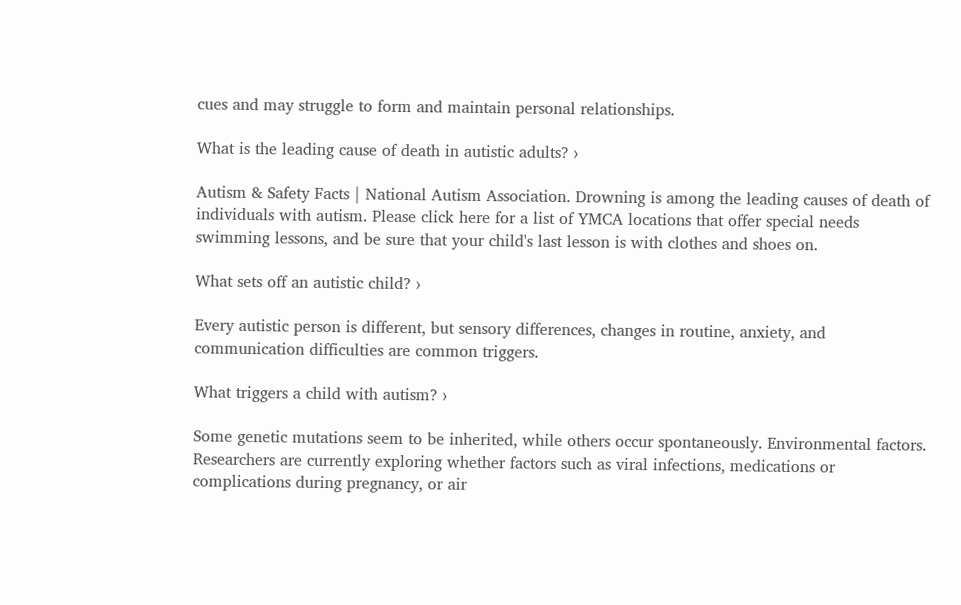cues and may struggle to form and maintain personal relationships.

What is the leading cause of death in autistic adults? ›

Autism & Safety Facts | National Autism Association. Drowning is among the leading causes of death of individuals with autism. Please click here for a list of YMCA locations that offer special needs swimming lessons, and be sure that your child's last lesson is with clothes and shoes on.

What sets off an autistic child? ›

Every autistic person is different, but sensory differences, changes in routine, anxiety, and communication difficulties are common triggers.

What triggers a child with autism? ›

Some genetic mutations seem to be inherited, while others occur spontaneously. Environmental factors. Researchers are currently exploring whether factors such as viral infections, medications or complications during pregnancy, or air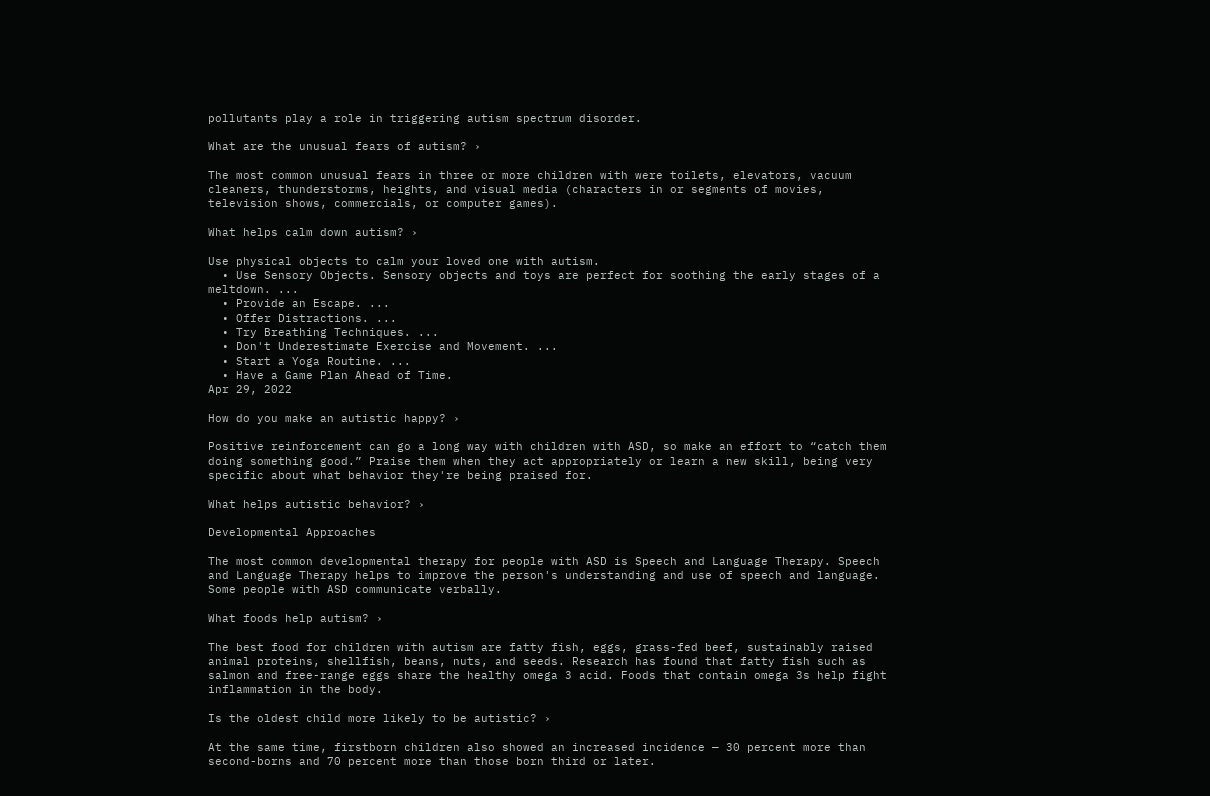pollutants play a role in triggering autism spectrum disorder.

What are the unusual fears of autism? ›

The most common unusual fears in three or more children with were toilets, elevators, vacuum cleaners, thunderstorms, heights, and visual media (characters in or segments of movies, television shows, commercials, or computer games).

What helps calm down autism? ›

Use physical objects to calm your loved one with autism.
  • Use Sensory Objects. Sensory objects and toys are perfect for soothing the early stages of a meltdown. ...
  • Provide an Escape. ...
  • Offer Distractions. ...
  • Try Breathing Techniques. ...
  • Don't Underestimate Exercise and Movement. ...
  • Start a Yoga Routine. ...
  • Have a Game Plan Ahead of Time.
Apr 29, 2022

How do you make an autistic happy? ›

Positive reinforcement can go a long way with children with ASD, so make an effort to “catch them doing something good.” Praise them when they act appropriately or learn a new skill, being very specific about what behavior they're being praised for.

What helps autistic behavior? ›

Developmental Approaches

The most common developmental therapy for people with ASD is Speech and Language Therapy. Speech and Language Therapy helps to improve the person's understanding and use of speech and language. Some people with ASD communicate verbally.

What foods help autism? ›

The best food for children with autism are fatty fish, eggs, grass-fed beef, sustainably raised animal proteins, shellfish, beans, nuts, and seeds. Research has found that fatty fish such as salmon and free-range eggs share the healthy omega 3 acid. Foods that contain omega 3s help fight inflammation in the body.

Is the oldest child more likely to be autistic? ›

At the same time, firstborn children also showed an increased incidence — 30 percent more than second-borns and 70 percent more than those born third or later.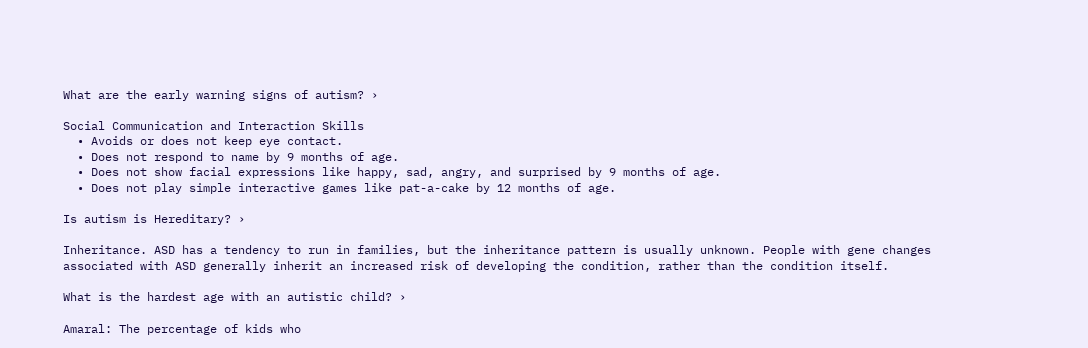What are the early warning signs of autism? ›

Social Communication and Interaction Skills
  • Avoids or does not keep eye contact.
  • Does not respond to name by 9 months of age.
  • Does not show facial expressions like happy, sad, angry, and surprised by 9 months of age.
  • Does not play simple interactive games like pat-a-cake by 12 months of age.

Is autism is Hereditary? ›

Inheritance. ASD has a tendency to run in families, but the inheritance pattern is usually unknown. People with gene changes associated with ASD generally inherit an increased risk of developing the condition, rather than the condition itself.

What is the hardest age with an autistic child? ›

Amaral: The percentage of kids who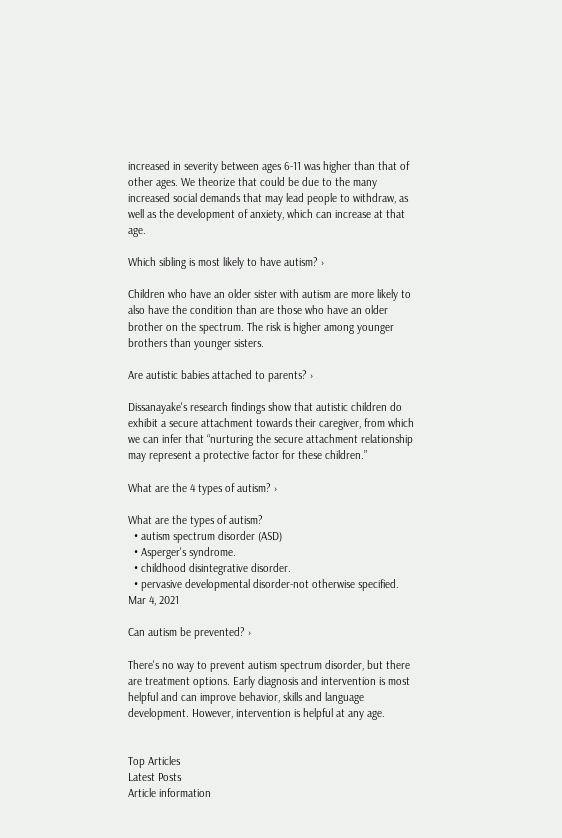increased in severity between ages 6-11 was higher than that of other ages. We theorize that could be due to the many increased social demands that may lead people to withdraw, as well as the development of anxiety, which can increase at that age.

Which sibling is most likely to have autism? ›

Children who have an older sister with autism are more likely to also have the condition than are those who have an older brother on the spectrum. The risk is higher among younger brothers than younger sisters.

Are autistic babies attached to parents? ›

Dissanayake's research findings show that autistic children do exhibit a secure attachment towards their caregiver, from which we can infer that “nurturing the secure attachment relationship may represent a protective factor for these children.”

What are the 4 types of autism? ›

What are the types of autism?
  • autism spectrum disorder (ASD)
  • Asperger's syndrome.
  • childhood disintegrative disorder.
  • pervasive developmental disorder-not otherwise specified.
Mar 4, 2021

Can autism be prevented? ›

There's no way to prevent autism spectrum disorder, but there are treatment options. Early diagnosis and intervention is most helpful and can improve behavior, skills and language development. However, intervention is helpful at any age.


Top Articles
Latest Posts
Article information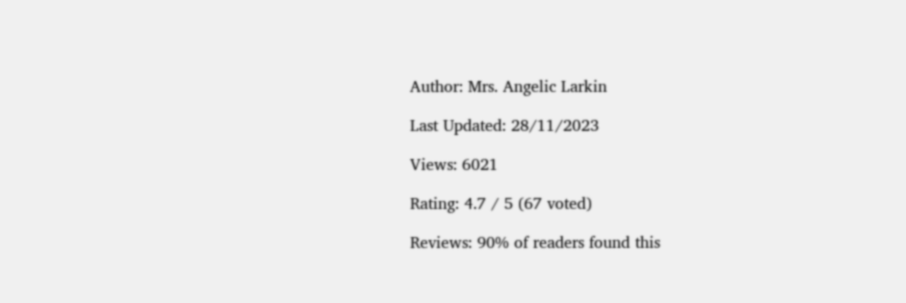Author: Mrs. Angelic Larkin

Last Updated: 28/11/2023

Views: 6021

Rating: 4.7 / 5 (67 voted)

Reviews: 90% of readers found this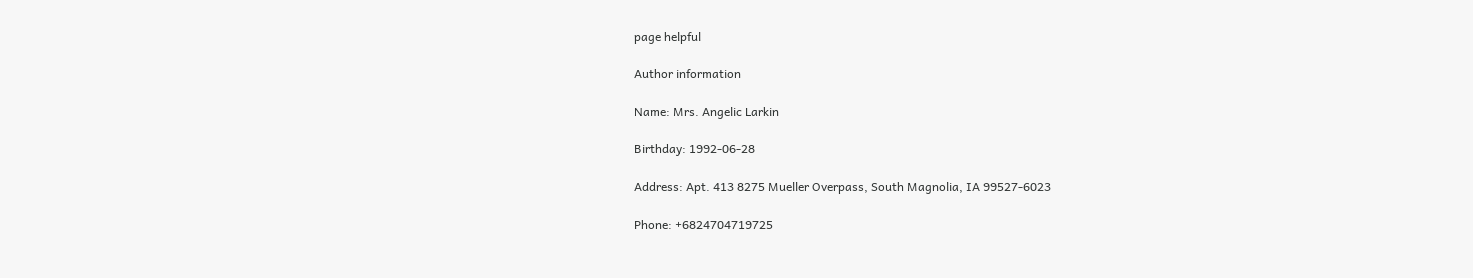page helpful

Author information

Name: Mrs. Angelic Larkin

Birthday: 1992-06-28

Address: Apt. 413 8275 Mueller Overpass, South Magnolia, IA 99527-6023

Phone: +6824704719725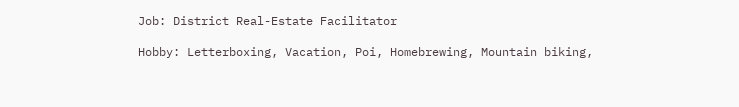Job: District Real-Estate Facilitator

Hobby: Letterboxing, Vacation, Poi, Homebrewing, Mountain biking,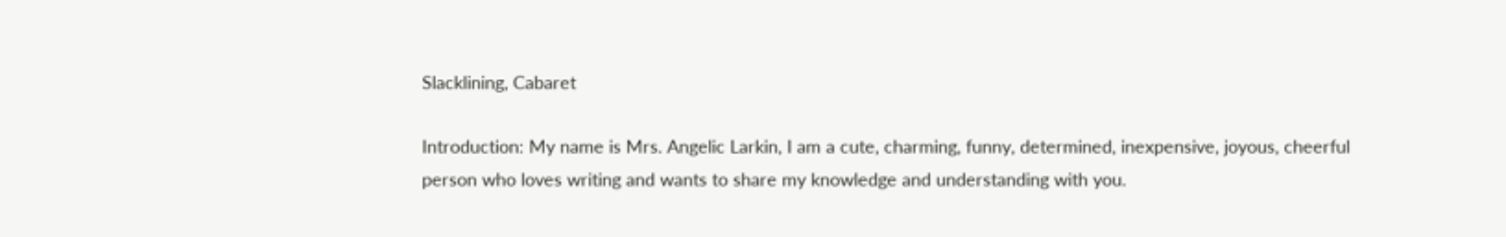Slacklining, Cabaret

Introduction: My name is Mrs. Angelic Larkin, I am a cute, charming, funny, determined, inexpensive, joyous, cheerful person who loves writing and wants to share my knowledge and understanding with you.